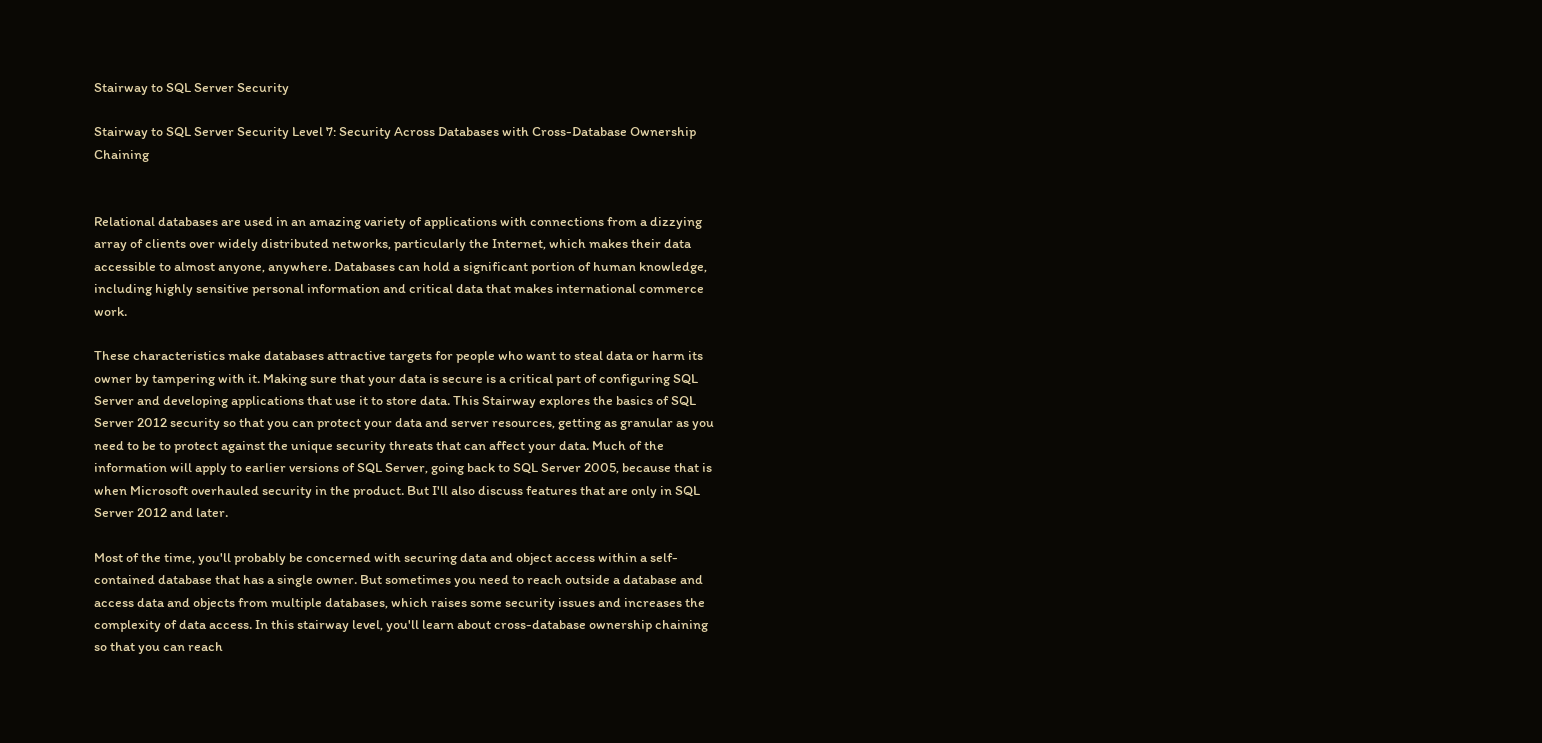Stairway to SQL Server Security

Stairway to SQL Server Security Level 7: Security Across Databases with Cross-Database Ownership Chaining


Relational databases are used in an amazing variety of applications with connections from a dizzying array of clients over widely distributed networks, particularly the Internet, which makes their data accessible to almost anyone, anywhere. Databases can hold a significant portion of human knowledge, including highly sensitive personal information and critical data that makes international commerce work.

These characteristics make databases attractive targets for people who want to steal data or harm its owner by tampering with it. Making sure that your data is secure is a critical part of configuring SQL Server and developing applications that use it to store data. This Stairway explores the basics of SQL Server 2012 security so that you can protect your data and server resources, getting as granular as you need to be to protect against the unique security threats that can affect your data. Much of the information will apply to earlier versions of SQL Server, going back to SQL Server 2005, because that is when Microsoft overhauled security in the product. But I'll also discuss features that are only in SQL Server 2012 and later.

Most of the time, you'll probably be concerned with securing data and object access within a self-contained database that has a single owner. But sometimes you need to reach outside a database and access data and objects from multiple databases, which raises some security issues and increases the complexity of data access. In this stairway level, you'll learn about cross-database ownership chaining so that you can reach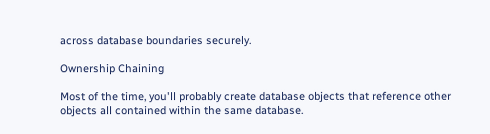across database boundaries securely.

Ownership Chaining

Most of the time, you'll probably create database objects that reference other objects all contained within the same database.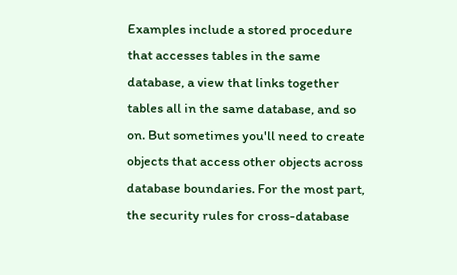Examples include a stored procedure that accesses tables in the same database, a view that links together tables all in the same database, and so on. But sometimes you'll need to create objects that access other objects across database boundaries. For the most part, the security rules for cross-database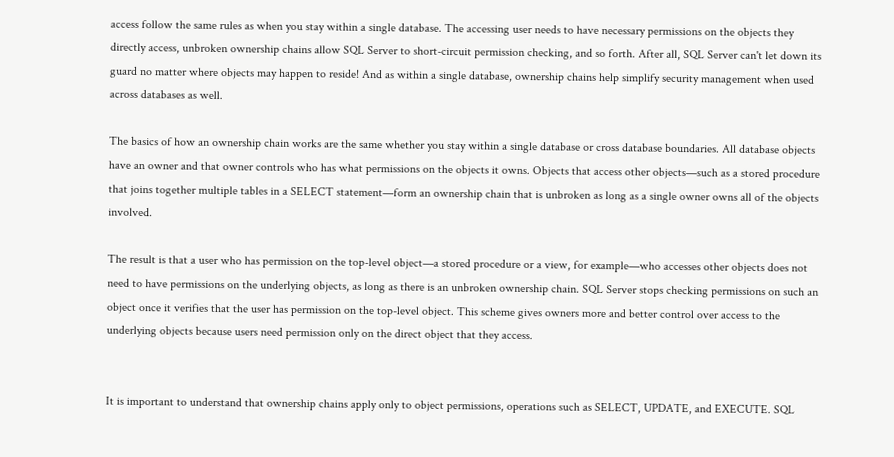access follow the same rules as when you stay within a single database. The accessing user needs to have necessary permissions on the objects they directly access, unbroken ownership chains allow SQL Server to short-circuit permission checking, and so forth. After all, SQL Server can't let down its guard no matter where objects may happen to reside! And as within a single database, ownership chains help simplify security management when used across databases as well.

The basics of how an ownership chain works are the same whether you stay within a single database or cross database boundaries. All database objects have an owner and that owner controls who has what permissions on the objects it owns. Objects that access other objects—such as a stored procedure that joins together multiple tables in a SELECT statement—form an ownership chain that is unbroken as long as a single owner owns all of the objects involved.

The result is that a user who has permission on the top-level object—a stored procedure or a view, for example—who accesses other objects does not need to have permissions on the underlying objects, as long as there is an unbroken ownership chain. SQL Server stops checking permissions on such an object once it verifies that the user has permission on the top-level object. This scheme gives owners more and better control over access to the underlying objects because users need permission only on the direct object that they access.


It is important to understand that ownership chains apply only to object permissions, operations such as SELECT, UPDATE, and EXECUTE. SQL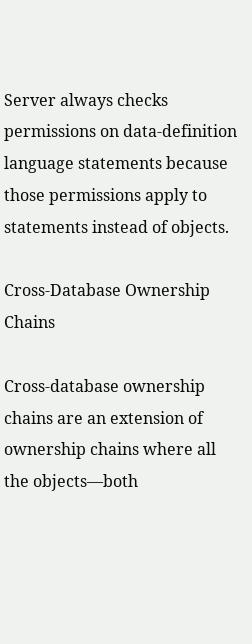Server always checks permissions on data-definition language statements because those permissions apply to statements instead of objects.

Cross-Database Ownership Chains

Cross-database ownership chains are an extension of ownership chains where all the objects—both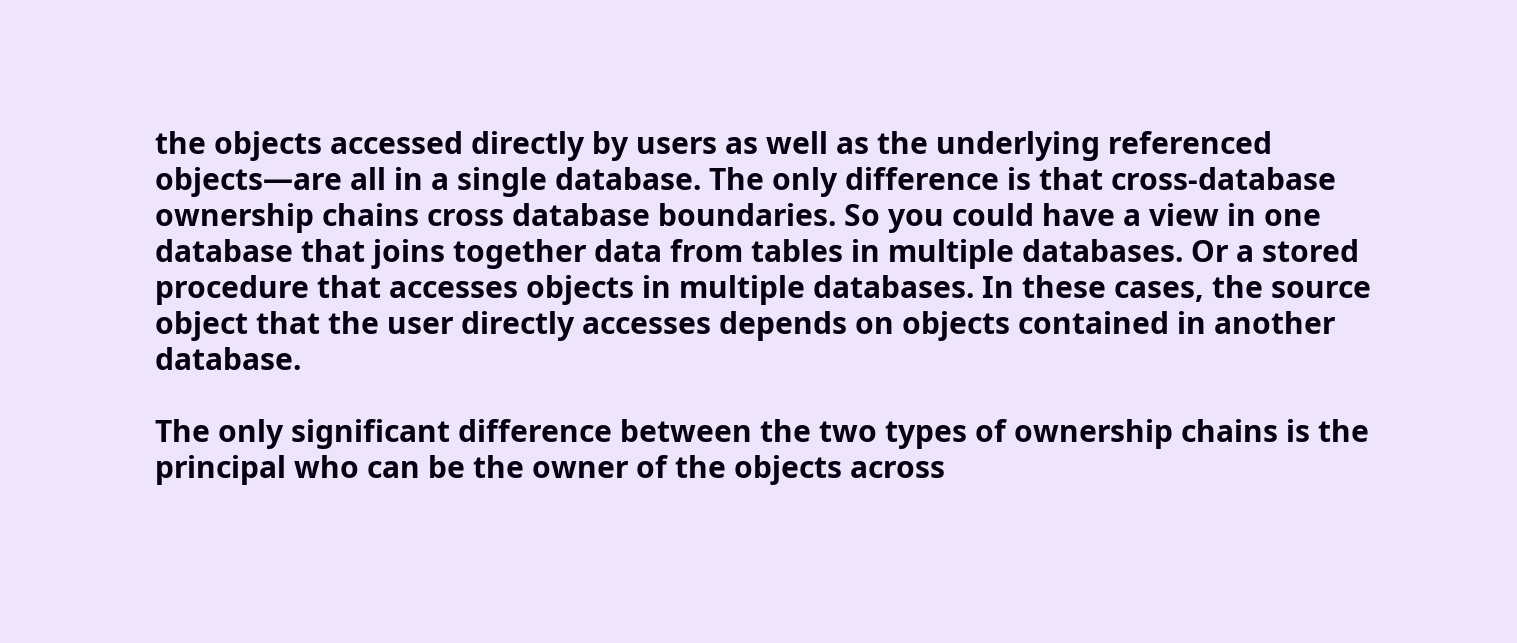the objects accessed directly by users as well as the underlying referenced objects—are all in a single database. The only difference is that cross-database ownership chains cross database boundaries. So you could have a view in one database that joins together data from tables in multiple databases. Or a stored procedure that accesses objects in multiple databases. In these cases, the source object that the user directly accesses depends on objects contained in another database.

The only significant difference between the two types of ownership chains is the principal who can be the owner of the objects across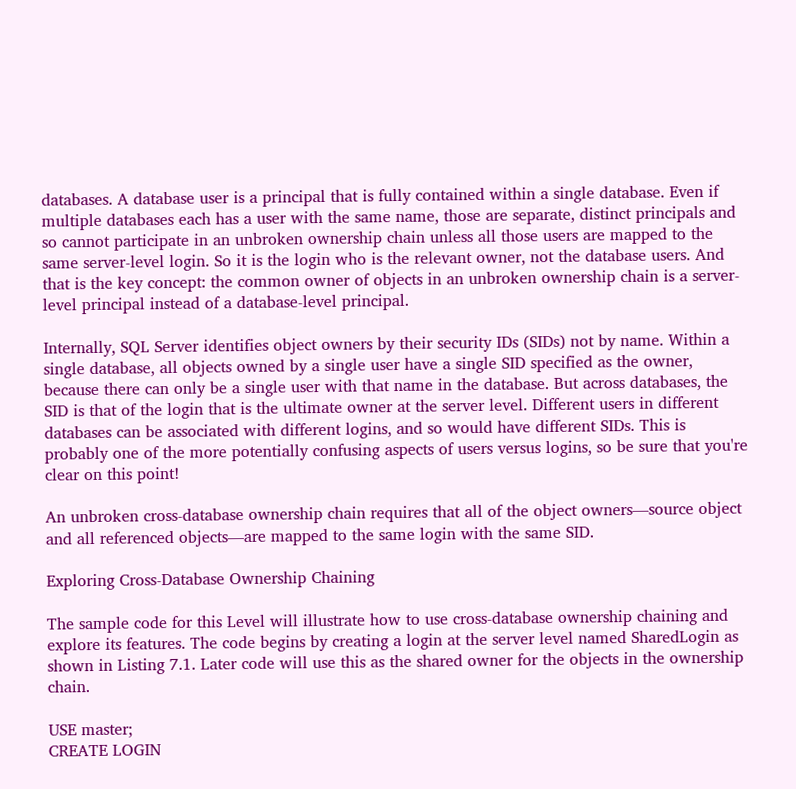databases. A database user is a principal that is fully contained within a single database. Even if multiple databases each has a user with the same name, those are separate, distinct principals and so cannot participate in an unbroken ownership chain unless all those users are mapped to the same server-level login. So it is the login who is the relevant owner, not the database users. And that is the key concept: the common owner of objects in an unbroken ownership chain is a server-level principal instead of a database-level principal.

Internally, SQL Server identifies object owners by their security IDs (SIDs) not by name. Within a single database, all objects owned by a single user have a single SID specified as the owner, because there can only be a single user with that name in the database. But across databases, the SID is that of the login that is the ultimate owner at the server level. Different users in different databases can be associated with different logins, and so would have different SIDs. This is probably one of the more potentially confusing aspects of users versus logins, so be sure that you're clear on this point!

An unbroken cross-database ownership chain requires that all of the object owners—source object and all referenced objects—are mapped to the same login with the same SID.

Exploring Cross-Database Ownership Chaining

The sample code for this Level will illustrate how to use cross-database ownership chaining and explore its features. The code begins by creating a login at the server level named SharedLogin as shown in Listing 7.1. Later code will use this as the shared owner for the objects in the ownership chain.

USE master;
CREATE LOGIN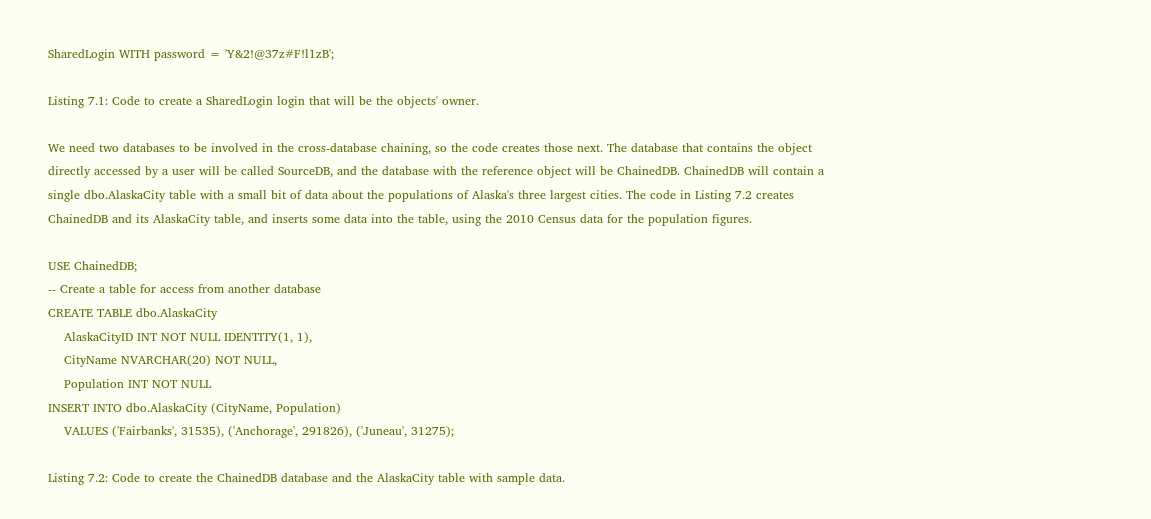SharedLogin WITH password = 'Y&2!@37z#F!l1zB';

Listing 7.1: Code to create a SharedLogin login that will be the objects' owner.

We need two databases to be involved in the cross-database chaining, so the code creates those next. The database that contains the object directly accessed by a user will be called SourceDB, and the database with the reference object will be ChainedDB. ChainedDB will contain a single dbo.AlaskaCity table with a small bit of data about the populations of Alaska's three largest cities. The code in Listing 7.2 creates ChainedDB and its AlaskaCity table, and inserts some data into the table, using the 2010 Census data for the population figures.

USE ChainedDB;
-- Create a table for access from another database
CREATE TABLE dbo.AlaskaCity
    AlaskaCityID INT NOT NULL IDENTITY(1, 1),
    CityName NVARCHAR(20) NOT NULL,
    Population INT NOT NULL
INSERT INTO dbo.AlaskaCity (CityName, Population)
    VALUES ('Fairbanks', 31535), ('Anchorage', 291826), ('Juneau', 31275);

Listing 7.2: Code to create the ChainedDB database and the AlaskaCity table with sample data.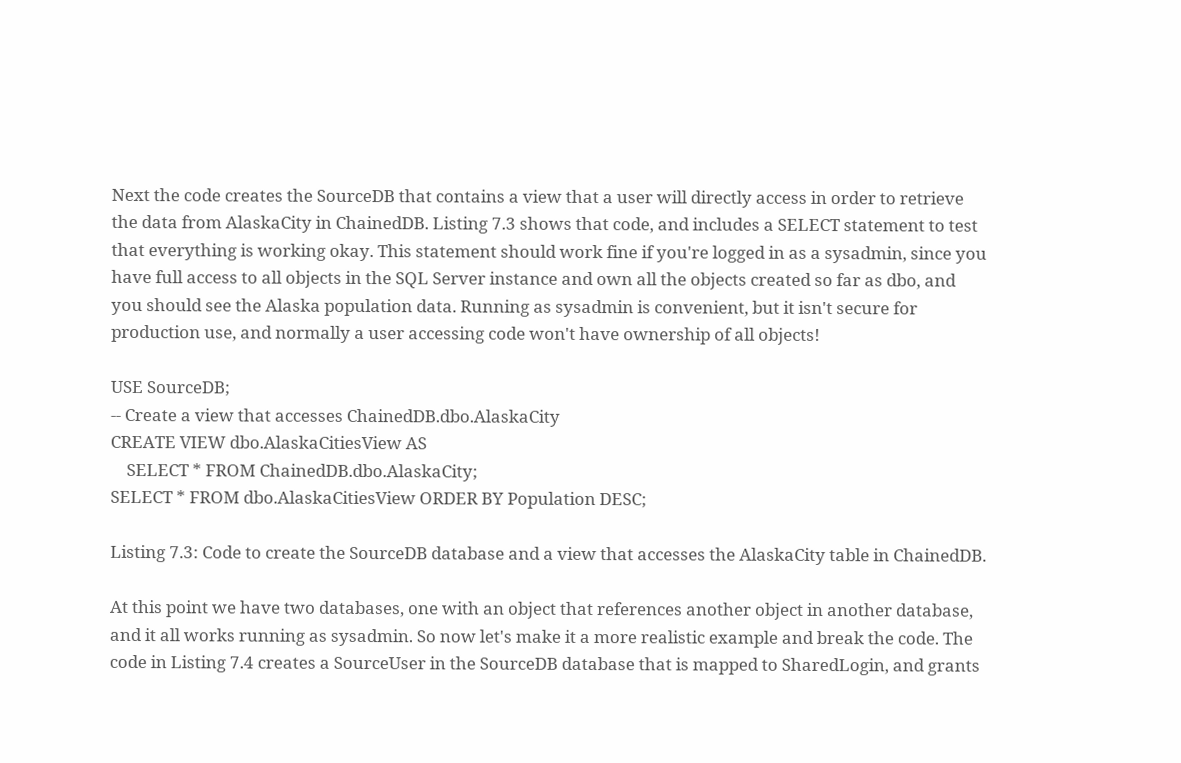Next the code creates the SourceDB that contains a view that a user will directly access in order to retrieve the data from AlaskaCity in ChainedDB. Listing 7.3 shows that code, and includes a SELECT statement to test that everything is working okay. This statement should work fine if you're logged in as a sysadmin, since you have full access to all objects in the SQL Server instance and own all the objects created so far as dbo, and you should see the Alaska population data. Running as sysadmin is convenient, but it isn't secure for production use, and normally a user accessing code won't have ownership of all objects!

USE SourceDB;
-- Create a view that accesses ChainedDB.dbo.AlaskaCity
CREATE VIEW dbo.AlaskaCitiesView AS
    SELECT * FROM ChainedDB.dbo.AlaskaCity;
SELECT * FROM dbo.AlaskaCitiesView ORDER BY Population DESC;

Listing 7.3: Code to create the SourceDB database and a view that accesses the AlaskaCity table in ChainedDB.

At this point we have two databases, one with an object that references another object in another database, and it all works running as sysadmin. So now let's make it a more realistic example and break the code. The code in Listing 7.4 creates a SourceUser in the SourceDB database that is mapped to SharedLogin, and grants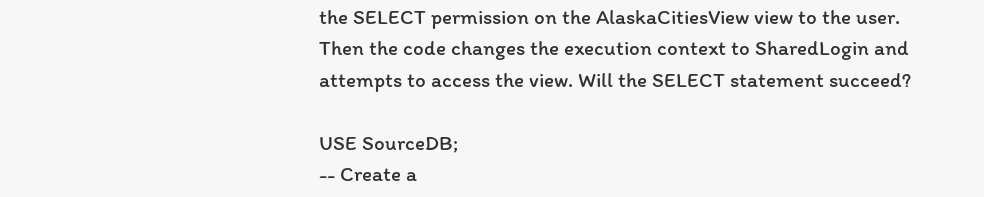the SELECT permission on the AlaskaCitiesView view to the user. Then the code changes the execution context to SharedLogin and attempts to access the view. Will the SELECT statement succeed?

USE SourceDB;
-- Create a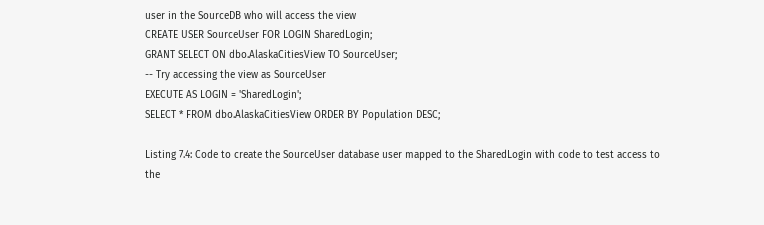user in the SourceDB who will access the view
CREATE USER SourceUser FOR LOGIN SharedLogin;
GRANT SELECT ON dbo.AlaskaCitiesView TO SourceUser;
-- Try accessing the view as SourceUser
EXECUTE AS LOGIN = 'SharedLogin';
SELECT * FROM dbo.AlaskaCitiesView ORDER BY Population DESC;

Listing 7.4: Code to create the SourceUser database user mapped to the SharedLogin with code to test access to the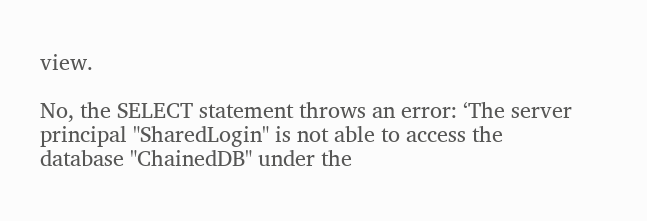view.

No, the SELECT statement throws an error: ‘The server principal "SharedLogin" is not able to access the database "ChainedDB" under the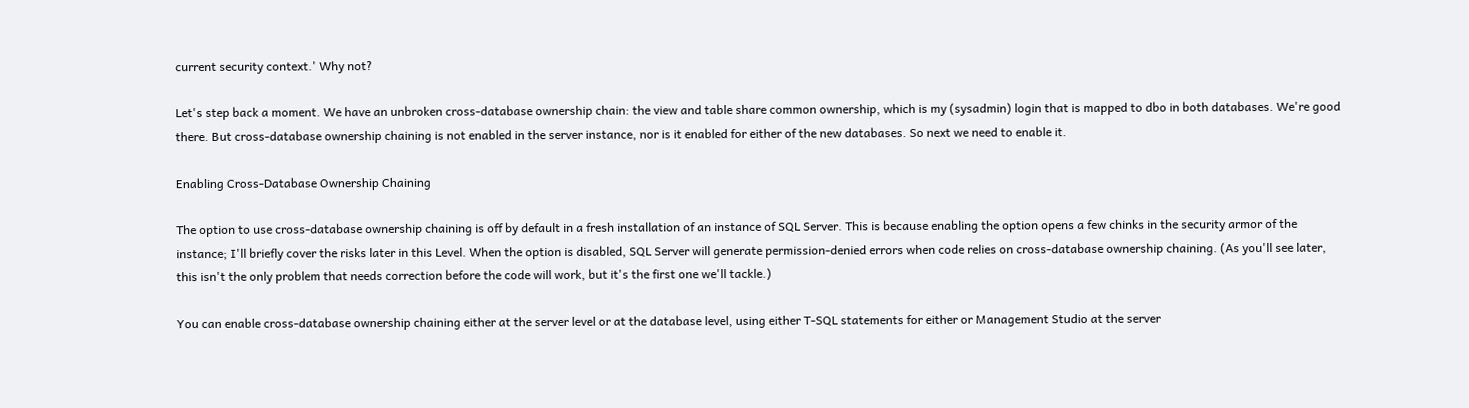current security context.' Why not?

Let's step back a moment. We have an unbroken cross-database ownership chain: the view and table share common ownership, which is my (sysadmin) login that is mapped to dbo in both databases. We're good there. But cross-database ownership chaining is not enabled in the server instance, nor is it enabled for either of the new databases. So next we need to enable it.

Enabling Cross-Database Ownership Chaining

The option to use cross-database ownership chaining is off by default in a fresh installation of an instance of SQL Server. This is because enabling the option opens a few chinks in the security armor of the instance; I'll briefly cover the risks later in this Level. When the option is disabled, SQL Server will generate permission-denied errors when code relies on cross-database ownership chaining. (As you'll see later, this isn't the only problem that needs correction before the code will work, but it's the first one we'll tackle.)

You can enable cross-database ownership chaining either at the server level or at the database level, using either T-SQL statements for either or Management Studio at the server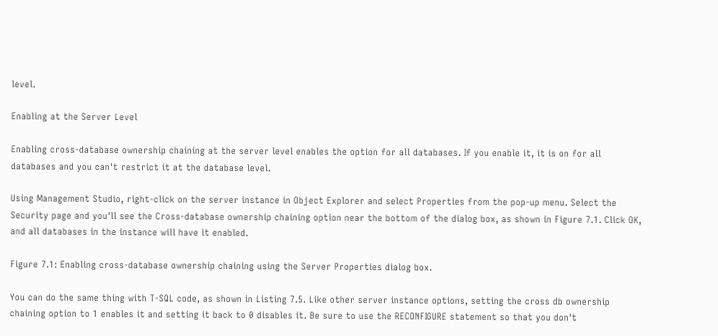level.

Enabling at the Server Level

Enabling cross-database ownership chaining at the server level enables the option for all databases. If you enable it, it is on for all databases and you can't restrict it at the database level.

Using Management Studio, right-click on the server instance in Object Explorer and select Properties from the pop-up menu. Select the Security page and you'll see the Cross-database ownership chaining option near the bottom of the dialog box, as shown in Figure 7.1. Click OK, and all databases in the instance will have it enabled.

Figure 7.1: Enabling cross-database ownership chaining using the Server Properties dialog box.

You can do the same thing with T-SQL code, as shown in Listing 7.5. Like other server instance options, setting the cross db ownership chaining option to 1 enables it and setting it back to 0 disables it. Be sure to use the RECONFIGURE statement so that you don't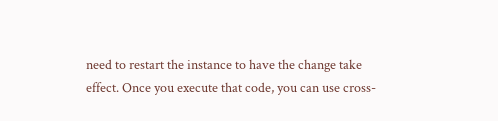need to restart the instance to have the change take effect. Once you execute that code, you can use cross-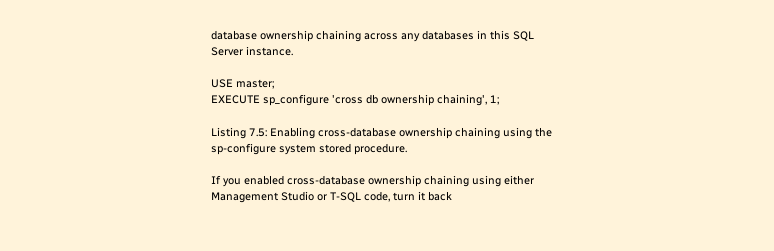database ownership chaining across any databases in this SQL Server instance.

USE master;
EXECUTE sp_configure 'cross db ownership chaining', 1;

Listing 7.5: Enabling cross-database ownership chaining using the sp-configure system stored procedure.

If you enabled cross-database ownership chaining using either Management Studio or T-SQL code, turn it back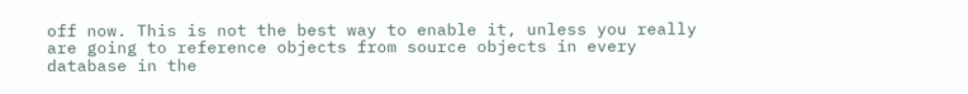off now. This is not the best way to enable it, unless you really are going to reference objects from source objects in every database in the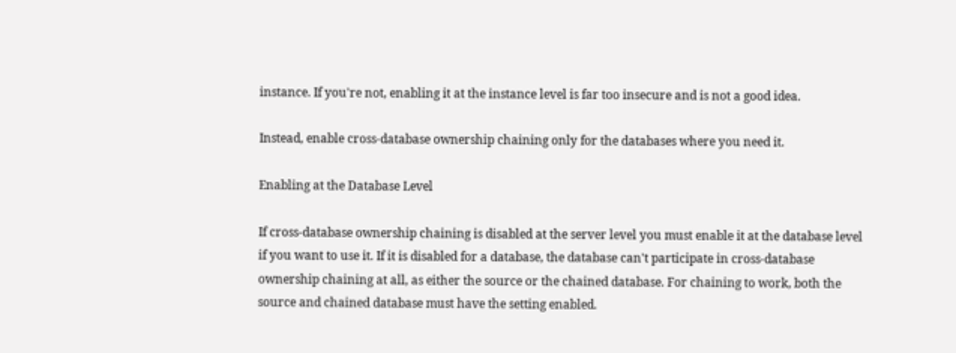instance. If you're not, enabling it at the instance level is far too insecure and is not a good idea.

Instead, enable cross-database ownership chaining only for the databases where you need it.

Enabling at the Database Level

If cross-database ownership chaining is disabled at the server level you must enable it at the database level if you want to use it. If it is disabled for a database, the database can't participate in cross-database ownership chaining at all, as either the source or the chained database. For chaining to work, both the source and chained database must have the setting enabled.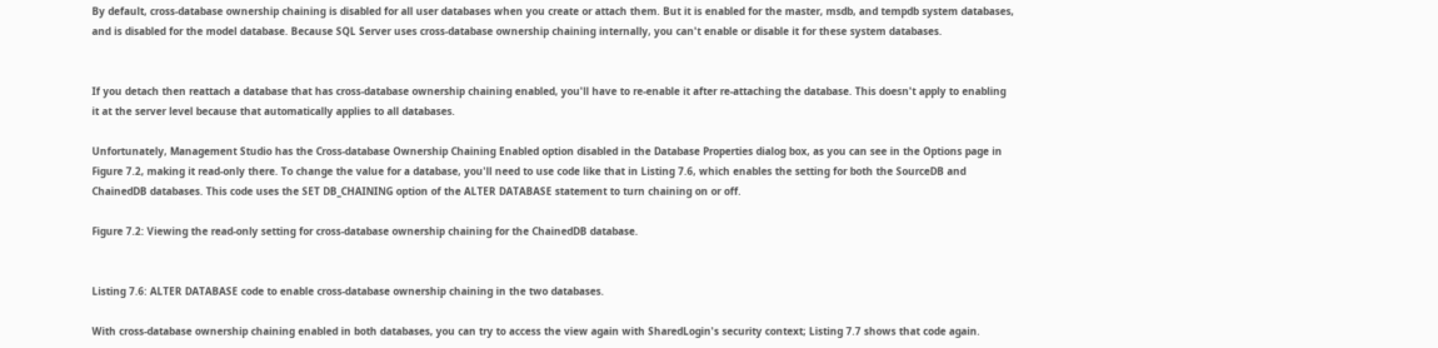By default, cross-database ownership chaining is disabled for all user databases when you create or attach them. But it is enabled for the master, msdb, and tempdb system databases, and is disabled for the model database. Because SQL Server uses cross-database ownership chaining internally, you can't enable or disable it for these system databases.


If you detach then reattach a database that has cross-database ownership chaining enabled, you'll have to re-enable it after re-attaching the database. This doesn't apply to enabling it at the server level because that automatically applies to all databases.

Unfortunately, Management Studio has the Cross-database Ownership Chaining Enabled option disabled in the Database Properties dialog box, as you can see in the Options page in Figure 7.2, making it read-only there. To change the value for a database, you'll need to use code like that in Listing 7.6, which enables the setting for both the SourceDB and ChainedDB databases. This code uses the SET DB_CHAINING option of the ALTER DATABASE statement to turn chaining on or off.

Figure 7.2: Viewing the read-only setting for cross-database ownership chaining for the ChainedDB database.


Listing 7.6: ALTER DATABASE code to enable cross-database ownership chaining in the two databases.

With cross-database ownership chaining enabled in both databases, you can try to access the view again with SharedLogin's security context; Listing 7.7 shows that code again.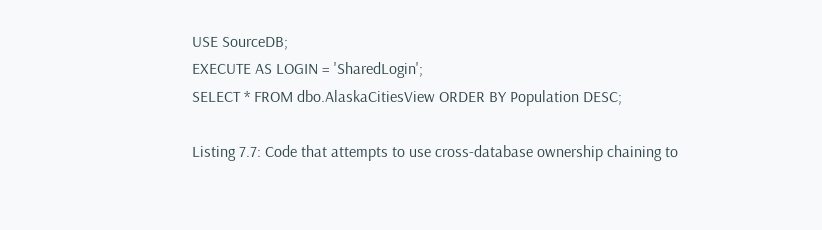USE SourceDB;
EXECUTE AS LOGIN = 'SharedLogin';
SELECT * FROM dbo.AlaskaCitiesView ORDER BY Population DESC;

Listing 7.7: Code that attempts to use cross-database ownership chaining to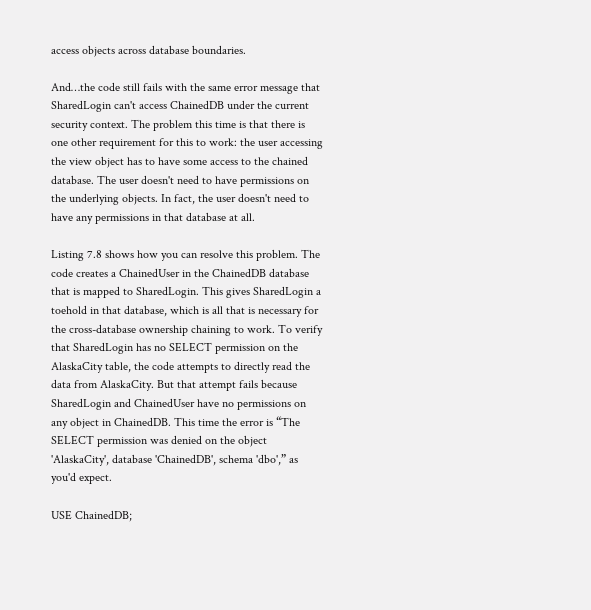access objects across database boundaries.

And…the code still fails with the same error message that SharedLogin can't access ChainedDB under the current security context. The problem this time is that there is one other requirement for this to work: the user accessing the view object has to have some access to the chained database. The user doesn't need to have permissions on the underlying objects. In fact, the user doesn't need to have any permissions in that database at all.

Listing 7.8 shows how you can resolve this problem. The code creates a ChainedUser in the ChainedDB database that is mapped to SharedLogin. This gives SharedLogin a toehold in that database, which is all that is necessary for the cross-database ownership chaining to work. To verify that SharedLogin has no SELECT permission on the AlaskaCity table, the code attempts to directly read the data from AlaskaCity. But that attempt fails because SharedLogin and ChainedUser have no permissions on any object in ChainedDB. This time the error is “The SELECT permission was denied on the object 'AlaskaCity', database 'ChainedDB', schema 'dbo',” as you'd expect.

USE ChainedDB;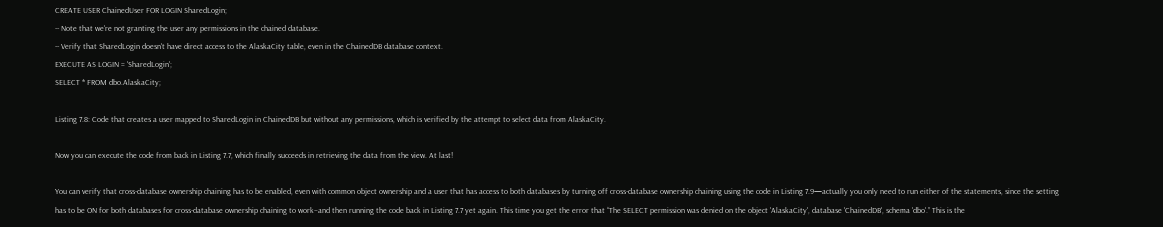CREATE USER ChainedUser FOR LOGIN SharedLogin;
-- Note that we're not granting the user any permissions in the chained database.
-- Verify that SharedLogin doesn't have direct access to the AlaskaCity table, even in the ChainedDB database context.
EXECUTE AS LOGIN = 'SharedLogin';
SELECT * FROM dbo.AlaskaCity;

Listing 7.8: Code that creates a user mapped to SharedLogin in ChainedDB but without any permissions, which is verified by the attempt to select data from AlaskaCity.

Now you can execute the code from back in Listing 7.7, which finally succeeds in retrieving the data from the view. At last!

You can verify that cross-database ownership chaining has to be enabled, even with common object ownership and a user that has access to both databases by turning off cross-database ownership chaining using the code in Listing 7.9—actually you only need to run either of the statements, since the setting has to be ON for both databases for cross-database ownership chaining to work–and then running the code back in Listing 7.7 yet again. This time you get the error that “The SELECT permission was denied on the object 'AlaskaCity', database 'ChainedDB', schema 'dbo'.” This is the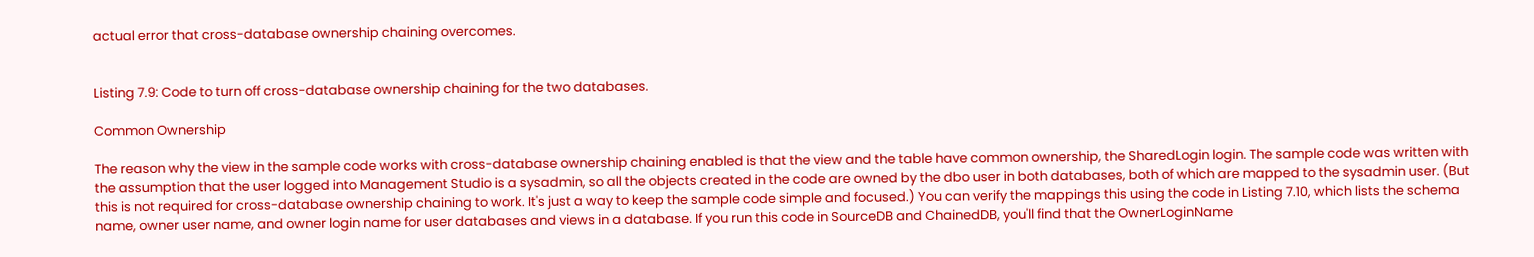actual error that cross-database ownership chaining overcomes.


Listing 7.9: Code to turn off cross-database ownership chaining for the two databases.

Common Ownership

The reason why the view in the sample code works with cross-database ownership chaining enabled is that the view and the table have common ownership, the SharedLogin login. The sample code was written with the assumption that the user logged into Management Studio is a sysadmin, so all the objects created in the code are owned by the dbo user in both databases, both of which are mapped to the sysadmin user. (But this is not required for cross-database ownership chaining to work. It's just a way to keep the sample code simple and focused.) You can verify the mappings this using the code in Listing 7.10, which lists the schema name, owner user name, and owner login name for user databases and views in a database. If you run this code in SourceDB and ChainedDB, you'll find that the OwnerLoginName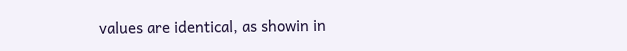values are identical, as showin in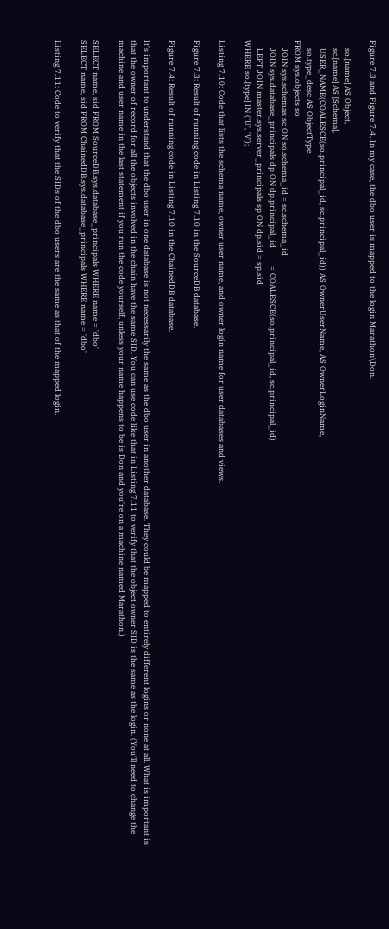Figure 7.3 and Figure 7.4. In my case, the dbo user is mapped to the login Marathon\Don.

    so.[name] AS Object,
    sc.[name] AS [Schema],
    USER_NAME(COALESCE(so.principal_id, sc.principal_id)) AS OwnerUserName, AS OwnerLoginName,
    so.type_desc AS ObjectType
FROM sys.objects so
    JOIN sys.schemas sc ON so.schema_id = sc.schema_id
    JOIN sys.database_principals dp ON dp.principal_id         = COALESCE(so.principal_id, sc.principal_id)
    LEFT JOIN master.sys.server_principals sp ON dp.sid = sp.sid
WHERE so.[type] IN ('U', 'V');

Listing 7.10: Code that lists the schema name, owner user name, and owner login name for user databases and views.

Figure 7.3: Result of running code in Listing 7.10 in the SourceDB database.

Figure 7.4: Result of running code in Listing 7.10 in the ChainedDB database.

It's important to understand that the dbo user in one database is not necessarily the same as the dbo user in another database. They could be mapped to entirely different logins or none at all. What is important is that the owner of record for all the objects involved in the chain have the same SID. You can use code like that in Listing 7.11 to verify that the object owner SID is the same as the login. (You'll need to change the machine and user name in the last statement if you run the code yourself, unless your name happens to be is Don and you're on a machine named Marathon.)

SELECT name, sid FROM SourceDB.sys.database_principals WHERE name = 'dbo'
SELECT name, sid FROM ChainedDB.sys.database_principals WHERE name = 'dbo'

Listing 7.11: Code to verify that the SIDs of the dbo users are the same as that of the mapped login.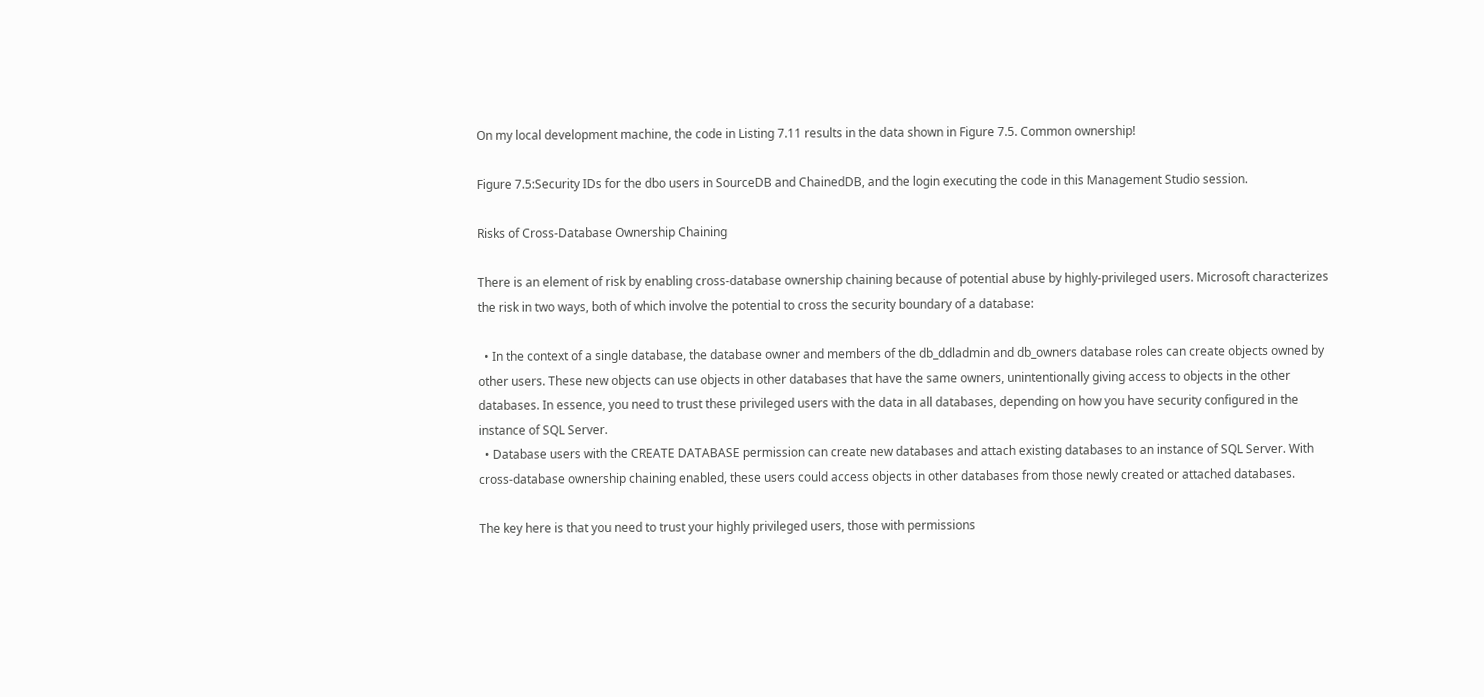On my local development machine, the code in Listing 7.11 results in the data shown in Figure 7.5. Common ownership!

Figure 7.5:Security IDs for the dbo users in SourceDB and ChainedDB, and the login executing the code in this Management Studio session.

Risks of Cross-Database Ownership Chaining

There is an element of risk by enabling cross-database ownership chaining because of potential abuse by highly-privileged users. Microsoft characterizes the risk in two ways, both of which involve the potential to cross the security boundary of a database:

  • In the context of a single database, the database owner and members of the db_ddladmin and db_owners database roles can create objects owned by other users. These new objects can use objects in other databases that have the same owners, unintentionally giving access to objects in the other databases. In essence, you need to trust these privileged users with the data in all databases, depending on how you have security configured in the instance of SQL Server.
  • Database users with the CREATE DATABASE permission can create new databases and attach existing databases to an instance of SQL Server. With cross-database ownership chaining enabled, these users could access objects in other databases from those newly created or attached databases.

The key here is that you need to trust your highly privileged users, those with permissions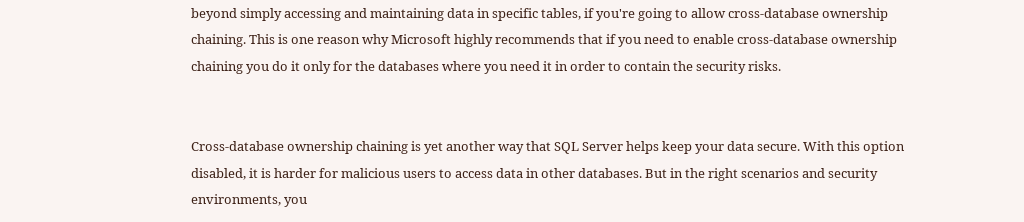beyond simply accessing and maintaining data in specific tables, if you're going to allow cross-database ownership chaining. This is one reason why Microsoft highly recommends that if you need to enable cross-database ownership chaining you do it only for the databases where you need it in order to contain the security risks.


Cross-database ownership chaining is yet another way that SQL Server helps keep your data secure. With this option disabled, it is harder for malicious users to access data in other databases. But in the right scenarios and security environments, you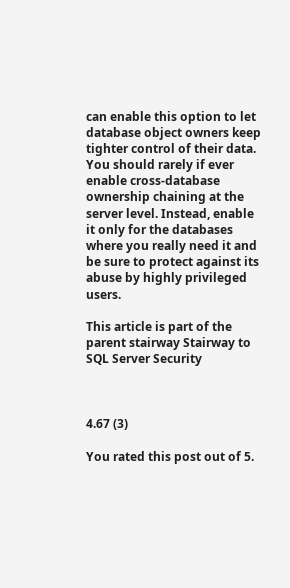can enable this option to let database object owners keep tighter control of their data. You should rarely if ever enable cross-database ownership chaining at the server level. Instead, enable it only for the databases where you really need it and be sure to protect against its abuse by highly privileged users.

This article is part of the parent stairway Stairway to SQL Server Security



4.67 (3)

You rated this post out of 5.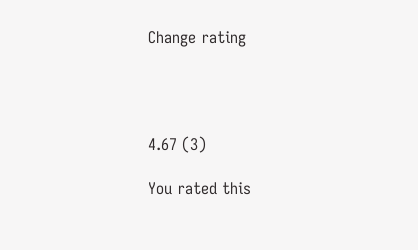Change rating




4.67 (3)

You rated this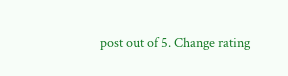post out of 5. Change rating